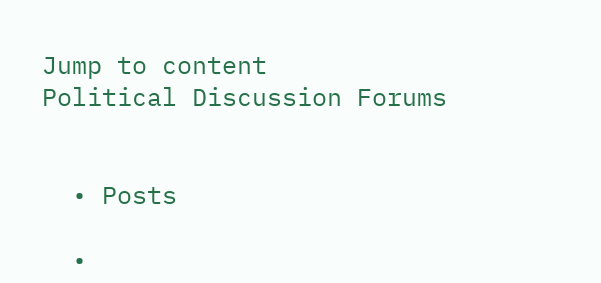Jump to content
Political Discussion Forums


  • Posts

  •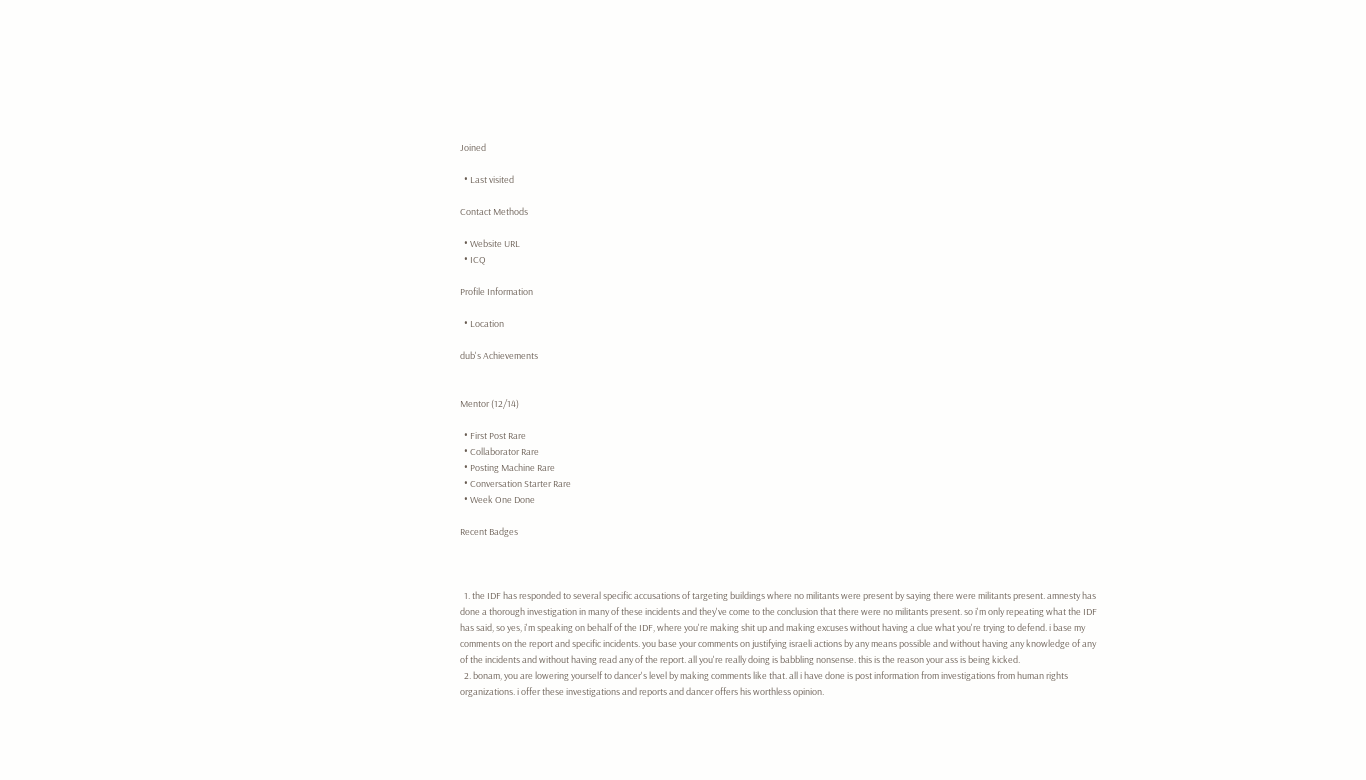Joined

  • Last visited

Contact Methods

  • Website URL
  • ICQ

Profile Information

  • Location

dub's Achievements


Mentor (12/14)

  • First Post Rare
  • Collaborator Rare
  • Posting Machine Rare
  • Conversation Starter Rare
  • Week One Done

Recent Badges



  1. the IDF has responded to several specific accusations of targeting buildings where no militants were present by saying there were militants present. amnesty has done a thorough investigation in many of these incidents and they've come to the conclusion that there were no militants present. so i'm only repeating what the IDF has said, so yes, i'm speaking on behalf of the IDF, where you're making shit up and making excuses without having a clue what you're trying to defend. i base my comments on the report and specific incidents. you base your comments on justifying israeli actions by any means possible and without having any knowledge of any of the incidents and without having read any of the report. all you're really doing is babbling nonsense. this is the reason your ass is being kicked.
  2. bonam, you are lowering yourself to dancer's level by making comments like that. all i have done is post information from investigations from human rights organizations. i offer these investigations and reports and dancer offers his worthless opinion.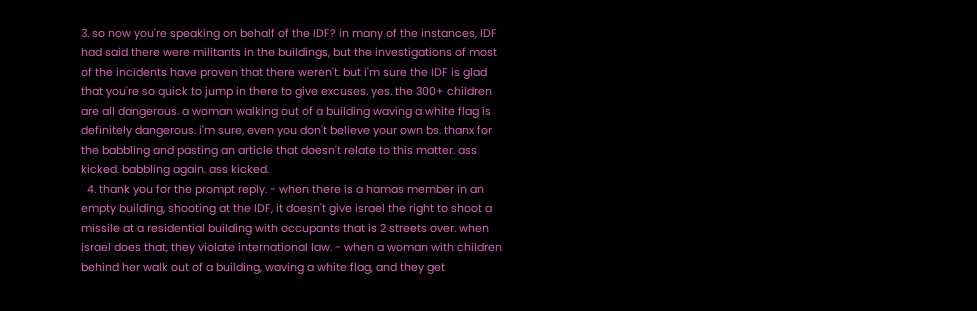3. so now you're speaking on behalf of the IDF? in many of the instances, IDF had said there were militants in the buildings, but the investigations of most of the incidents have proven that there weren't. but i'm sure the IDF is glad that you're so quick to jump in there to give excuses. yes. the 300+ children are all dangerous. a woman walking out of a building waving a white flag is definitely dangerous. i'm sure, even you don't believe your own bs. thanx for the babbling and pasting an article that doesn't relate to this matter. ass kicked. babbling again. ass kicked.
  4. thank you for the prompt reply. - when there is a hamas member in an empty building, shooting at the IDF, it doesn't give israel the right to shoot a missile at a residential building with occupants that is 2 streets over. when israel does that, they violate international law. - when a woman with children behind her walk out of a building, waving a white flag, and they get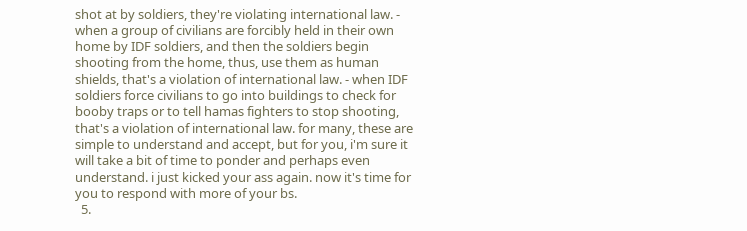shot at by soldiers, they're violating international law. - when a group of civilians are forcibly held in their own home by IDF soldiers, and then the soldiers begin shooting from the home, thus, use them as human shields, that's a violation of international law. - when IDF soldiers force civilians to go into buildings to check for booby traps or to tell hamas fighters to stop shooting, that's a violation of international law. for many, these are simple to understand and accept, but for you, i'm sure it will take a bit of time to ponder and perhaps even understand. i just kicked your ass again. now it's time for you to respond with more of your bs.
  5.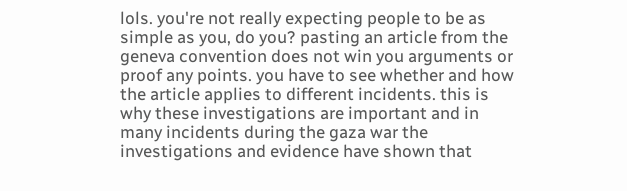lols. you're not really expecting people to be as simple as you, do you? pasting an article from the geneva convention does not win you arguments or proof any points. you have to see whether and how the article applies to different incidents. this is why these investigations are important and in many incidents during the gaza war the investigations and evidence have shown that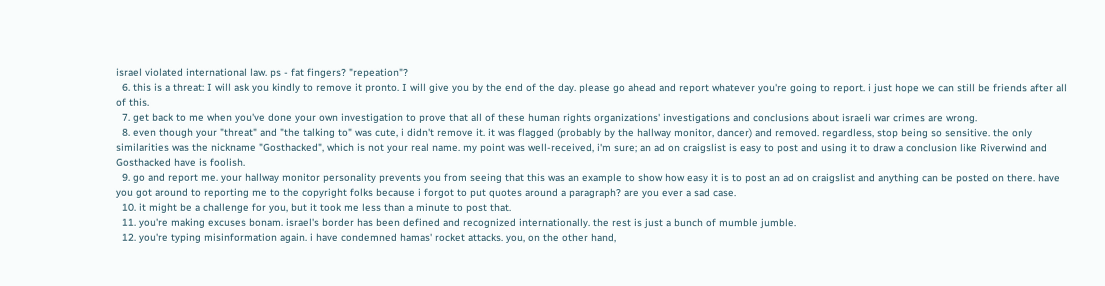israel violated international law. ps - fat fingers? "repeation"?
  6. this is a threat: I will ask you kindly to remove it pronto. I will give you by the end of the day. please go ahead and report whatever you're going to report. i just hope we can still be friends after all of this.
  7. get back to me when you've done your own investigation to prove that all of these human rights organizations' investigations and conclusions about israeli war crimes are wrong.
  8. even though your "threat" and "the talking to" was cute, i didn't remove it. it was flagged (probably by the hallway monitor, dancer) and removed. regardless, stop being so sensitive. the only similarities was the nickname "Gosthacked", which is not your real name. my point was well-received, i'm sure; an ad on craigslist is easy to post and using it to draw a conclusion like Riverwind and Gosthacked have is foolish.
  9. go and report me. your hallway monitor personality prevents you from seeing that this was an example to show how easy it is to post an ad on craigslist and anything can be posted on there. have you got around to reporting me to the copyright folks because i forgot to put quotes around a paragraph? are you ever a sad case.
  10. it might be a challenge for you, but it took me less than a minute to post that.
  11. you're making excuses bonam. israel's border has been defined and recognized internationally. the rest is just a bunch of mumble jumble.
  12. you're typing misinformation again. i have condemned hamas' rocket attacks. you, on the other hand,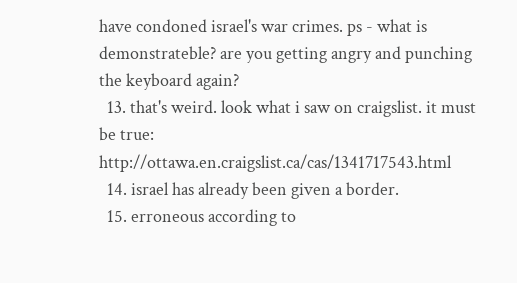have condoned israel's war crimes. ps - what is demonstrateble? are you getting angry and punching the keyboard again?
  13. that's weird. look what i saw on craigslist. it must be true: http://ottawa.en.craigslist.ca/cas/1341717543.html
  14. israel has already been given a border.
  15. erroneous according to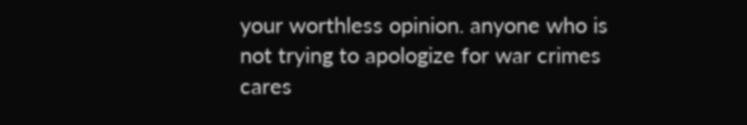your worthless opinion. anyone who is not trying to apologize for war crimes cares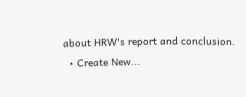about HRW's report and conclusion.
  • Create New...